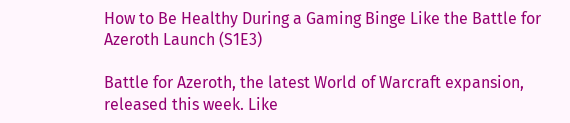How to Be Healthy During a Gaming Binge Like the Battle for Azeroth Launch (S1E3)

Battle for Azeroth, the latest World of Warcraft expansion, released this week. Like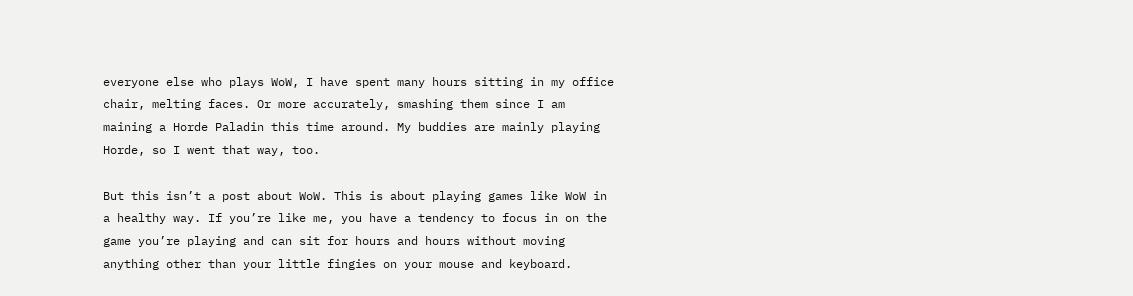everyone else who plays WoW, I have spent many hours sitting in my office chair, melting faces. Or more accurately, smashing them since I am maining a Horde Paladin this time around. My buddies are mainly playing Horde, so I went that way, too.

But this isn’t a post about WoW. This is about playing games like WoW in a healthy way. If you’re like me, you have a tendency to focus in on the game you’re playing and can sit for hours and hours without moving anything other than your little fingies on your mouse and keyboard.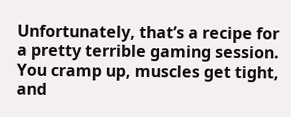Unfortunately, that’s a recipe for a pretty terrible gaming session. You cramp up, muscles get tight, and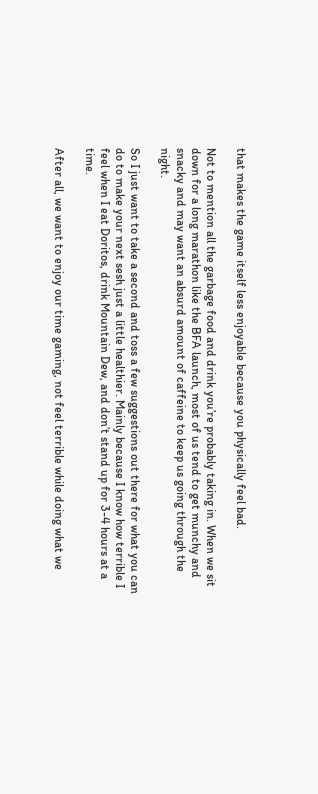that makes the game itself less enjoyable because you physically feel bad.

Not to mention all the garbage food and drink you’re probably taking in. When we sit down for a long marathon like the BFA launch, most of us tend to get munchy and snacky and may want an absurd amount of caffeine to keep us going through the night.

So I just want to take a second and toss a few suggestions out there for what you can do to make your next sesh just a little healthier. Mainly because I know how terrible I feel when I eat Doritos, drink Mountain Dew, and don’t stand up for 3-4 hours at a time.

After all, we want to enjoy our time gaming, not feel terrible while doing what we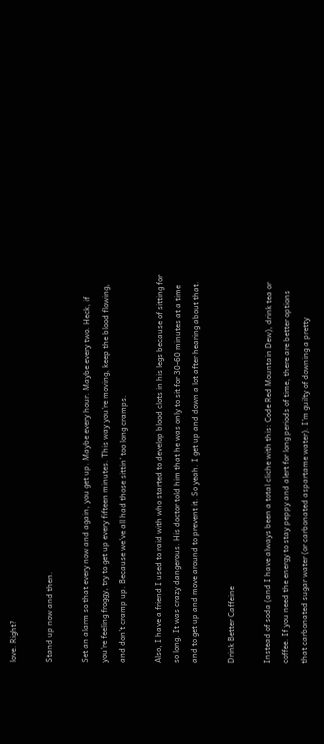love. Right?

Stand up now and then.

Set an alarm so that every now and again, you get up. Maybe every hour. Maybe every two. Heck, if you’re feeling froggy, try to get up every fifteen minutes. This way you’re moving, keep the blood flowing, and don’t cramp up. Because we’ve all had those sittin’ too long cramps.

Also, I have a friend I used to raid with who started to develop blood clots in his legs because of sitting for so long. It was crazy dangerous. His doctor told him that he was only to sit for 30-60 minutes at a time and to get up and move around to prevent it. So yeah. I get up and down a lot after hearing about that.

Drink Better Caffeine

Instead of soda (and I have always been a total cliche with this: Code Red Mountain Dew), drink tea or coffee. If you need the energy to stay peppy and alert for long periods of time, there are better options that carbonated sugar water (or carbonated aspartame water). I’m guilty of downing a pretty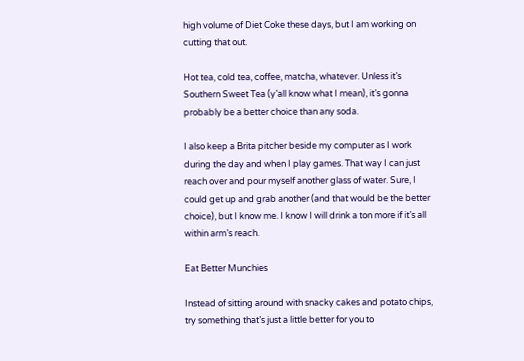high volume of Diet Coke these days, but I am working on cutting that out.

Hot tea, cold tea, coffee, matcha, whatever. Unless it’s Southern Sweet Tea (y’all know what I mean), it’s gonna probably be a better choice than any soda.

I also keep a Brita pitcher beside my computer as I work during the day and when I play games. That way I can just reach over and pour myself another glass of water. Sure, I could get up and grab another (and that would be the better choice), but I know me. I know I will drink a ton more if it’s all within arm’s reach.

Eat Better Munchies

Instead of sitting around with snacky cakes and potato chips, try something that’s just a little better for you to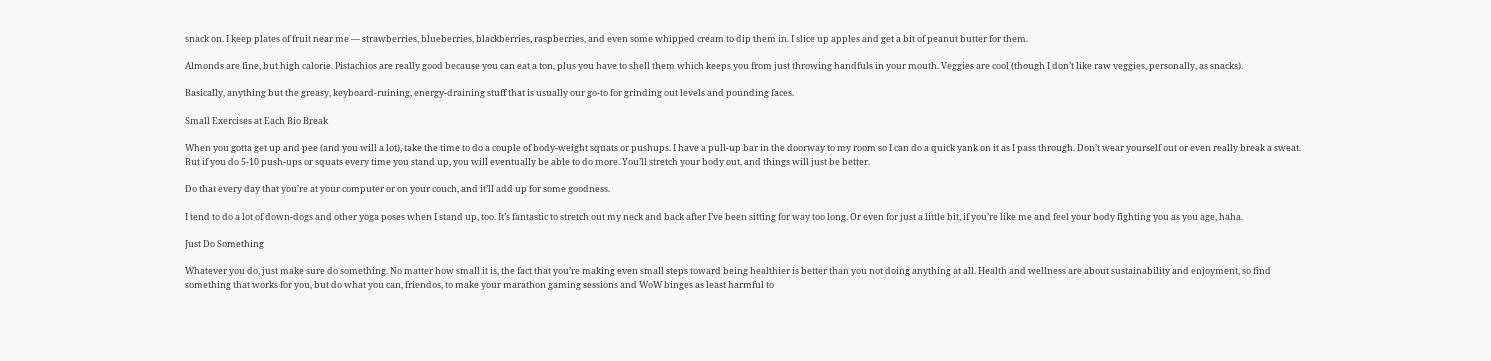snack on. I keep plates of fruit near me — strawberries, blueberries, blackberries, raspberries, and even some whipped cream to dip them in. I slice up apples and get a bit of peanut butter for them.

Almonds are fine, but high calorie. Pistachios are really good because you can eat a ton, plus you have to shell them which keeps you from just throwing handfuls in your mouth. Veggies are cool (though I don’t like raw veggies, personally, as snacks).

Basically, anything but the greasy, keyboard-ruining, energy-draining stuff that is usually our go-to for grinding out levels and pounding faces.

Small Exercises at Each Bio Break

When you gotta get up and pee (and you will a lot), take the time to do a couple of body-weight squats or pushups. I have a pull-up bar in the doorway to my room so I can do a quick yank on it as I pass through. Don’t wear yourself out or even really break a sweat. But if you do 5-10 push-ups or squats every time you stand up, you will eventually be able to do more. You’ll stretch your body out, and things will just be better.

Do that every day that you’re at your computer or on your couch, and it’ll add up for some goodness.

I tend to do a lot of down-dogs and other yoga poses when I stand up, too. It’s fantastic to stretch out my neck and back after I’ve been sitting for way too long. Or even for just a little bit, if you’re like me and feel your body fighting you as you age, haha.

Just Do Something

Whatever you do, just make sure do something. No matter how small it is, the fact that you’re making even small steps toward being healthier is better than you not doing anything at all. Health and wellness are about sustainability and enjoyment, so find something that works for you, but do what you can, friendos, to make your marathon gaming sessions and WoW binges as least harmful to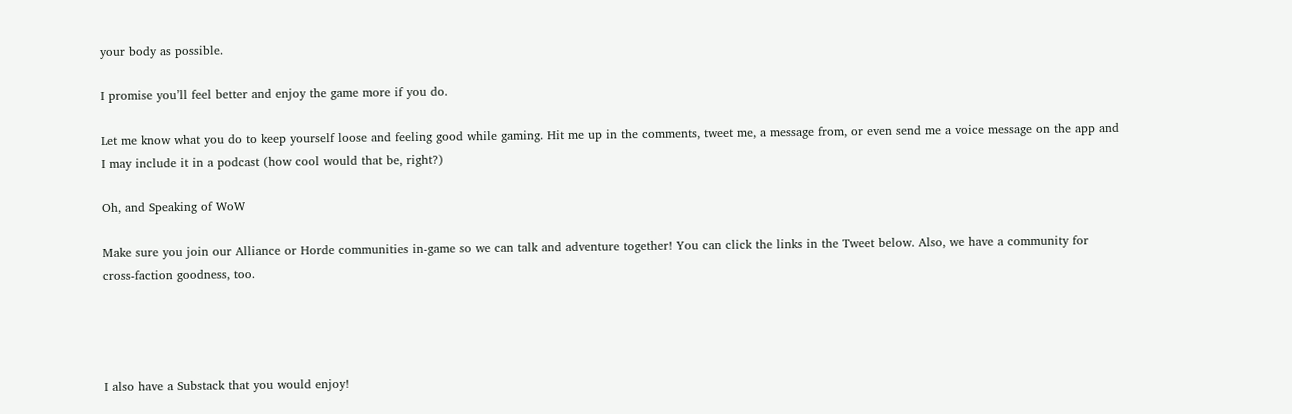your body as possible.

I promise you’ll feel better and enjoy the game more if you do.

Let me know what you do to keep yourself loose and feeling good while gaming. Hit me up in the comments, tweet me, a message from, or even send me a voice message on the app and I may include it in a podcast (how cool would that be, right?)

Oh, and Speaking of WoW

Make sure you join our Alliance or Horde communities in-game so we can talk and adventure together! You can click the links in the Tweet below. Also, we have a community for cross-faction goodness, too.




I also have a Substack that you would enjoy!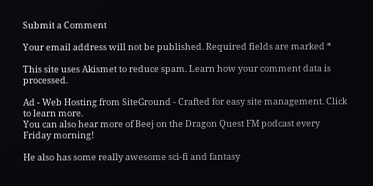Submit a Comment

Your email address will not be published. Required fields are marked *

This site uses Akismet to reduce spam. Learn how your comment data is processed.

Ad - Web Hosting from SiteGround - Crafted for easy site management. Click to learn more.
You can also hear more of Beej on the Dragon Quest FM podcast every Friday morning!

He also has some really awesome sci-fi and fantasy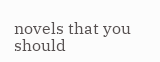novels that you should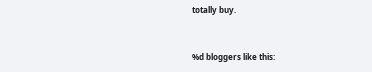totally buy.


%d bloggers like this: